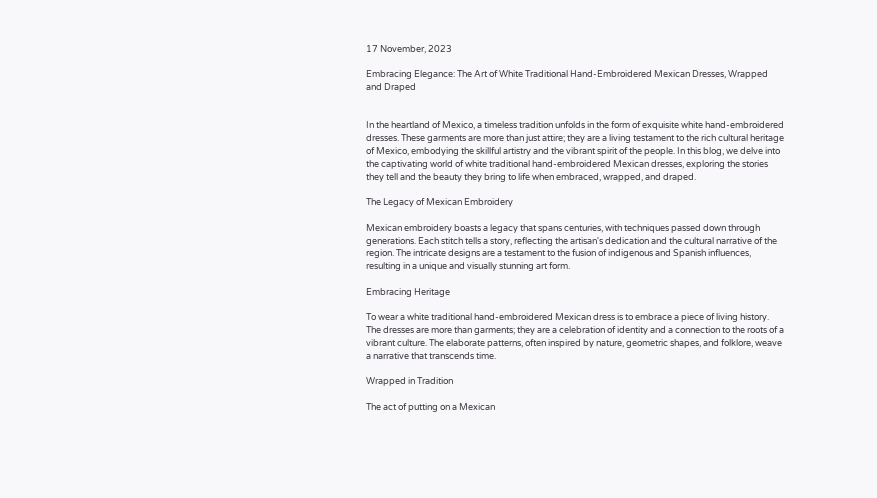17 November, 2023

Embracing Elegance: The Art of White Traditional Hand-Embroidered Mexican Dresses, Wrapped and Draped


In the heartland of Mexico, a timeless tradition unfolds in the form of exquisite white hand-embroidered dresses. These garments are more than just attire; they are a living testament to the rich cultural heritage of Mexico, embodying the skillful artistry and the vibrant spirit of the people. In this blog, we delve into the captivating world of white traditional hand-embroidered Mexican dresses, exploring the stories they tell and the beauty they bring to life when embraced, wrapped, and draped.

The Legacy of Mexican Embroidery

Mexican embroidery boasts a legacy that spans centuries, with techniques passed down through generations. Each stitch tells a story, reflecting the artisan's dedication and the cultural narrative of the region. The intricate designs are a testament to the fusion of indigenous and Spanish influences, resulting in a unique and visually stunning art form.

Embracing Heritage

To wear a white traditional hand-embroidered Mexican dress is to embrace a piece of living history. The dresses are more than garments; they are a celebration of identity and a connection to the roots of a vibrant culture. The elaborate patterns, often inspired by nature, geometric shapes, and folklore, weave a narrative that transcends time.

Wrapped in Tradition

The act of putting on a Mexican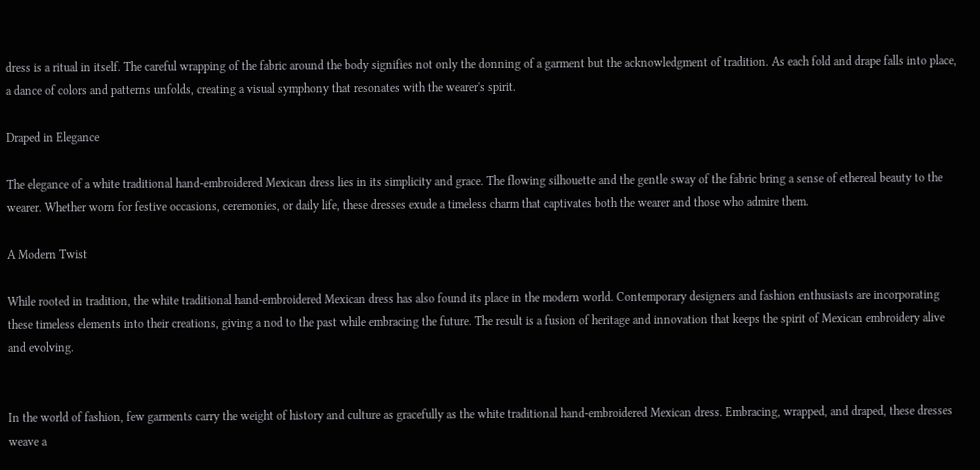dress is a ritual in itself. The careful wrapping of the fabric around the body signifies not only the donning of a garment but the acknowledgment of tradition. As each fold and drape falls into place, a dance of colors and patterns unfolds, creating a visual symphony that resonates with the wearer's spirit.

Draped in Elegance

The elegance of a white traditional hand-embroidered Mexican dress lies in its simplicity and grace. The flowing silhouette and the gentle sway of the fabric bring a sense of ethereal beauty to the wearer. Whether worn for festive occasions, ceremonies, or daily life, these dresses exude a timeless charm that captivates both the wearer and those who admire them.

A Modern Twist

While rooted in tradition, the white traditional hand-embroidered Mexican dress has also found its place in the modern world. Contemporary designers and fashion enthusiasts are incorporating these timeless elements into their creations, giving a nod to the past while embracing the future. The result is a fusion of heritage and innovation that keeps the spirit of Mexican embroidery alive and evolving.


In the world of fashion, few garments carry the weight of history and culture as gracefully as the white traditional hand-embroidered Mexican dress. Embracing, wrapped, and draped, these dresses weave a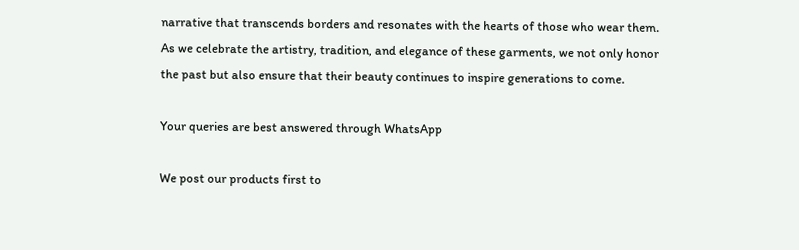narrative that transcends borders and resonates with the hearts of those who wear them. As we celebrate the artistry, tradition, and elegance of these garments, we not only honor the past but also ensure that their beauty continues to inspire generations to come.

Your queries are best answered through WhatsApp

We post our products first to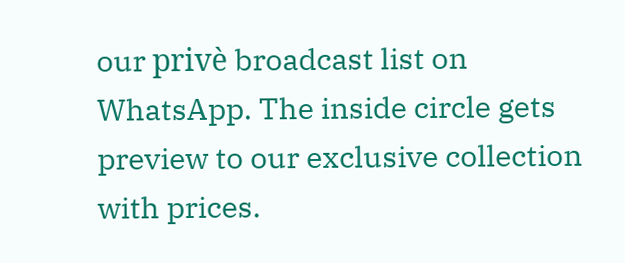our privè broadcast list on WhatsApp. The inside circle gets preview to our exclusive collection with prices.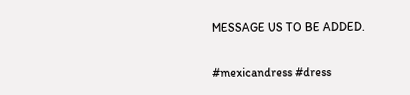MESSAGE US TO BE ADDED.

#mexicandress #dress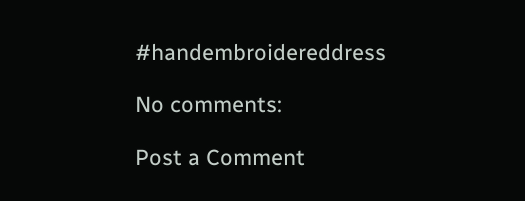#handembroidereddress

No comments:

Post a Comment